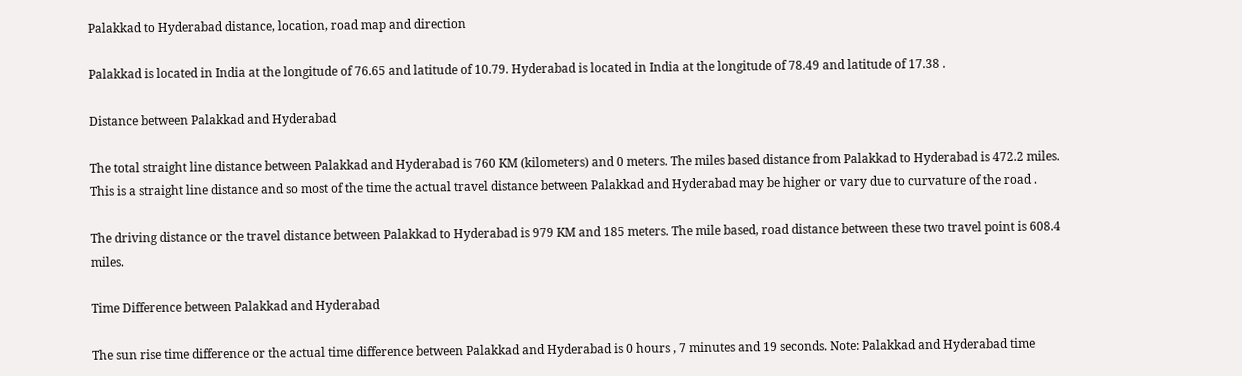Palakkad to Hyderabad distance, location, road map and direction

Palakkad is located in India at the longitude of 76.65 and latitude of 10.79. Hyderabad is located in India at the longitude of 78.49 and latitude of 17.38 .

Distance between Palakkad and Hyderabad

The total straight line distance between Palakkad and Hyderabad is 760 KM (kilometers) and 0 meters. The miles based distance from Palakkad to Hyderabad is 472.2 miles. This is a straight line distance and so most of the time the actual travel distance between Palakkad and Hyderabad may be higher or vary due to curvature of the road .

The driving distance or the travel distance between Palakkad to Hyderabad is 979 KM and 185 meters. The mile based, road distance between these two travel point is 608.4 miles.

Time Difference between Palakkad and Hyderabad

The sun rise time difference or the actual time difference between Palakkad and Hyderabad is 0 hours , 7 minutes and 19 seconds. Note: Palakkad and Hyderabad time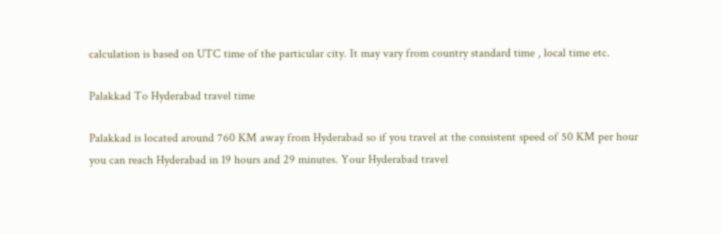calculation is based on UTC time of the particular city. It may vary from country standard time , local time etc.

Palakkad To Hyderabad travel time

Palakkad is located around 760 KM away from Hyderabad so if you travel at the consistent speed of 50 KM per hour you can reach Hyderabad in 19 hours and 29 minutes. Your Hyderabad travel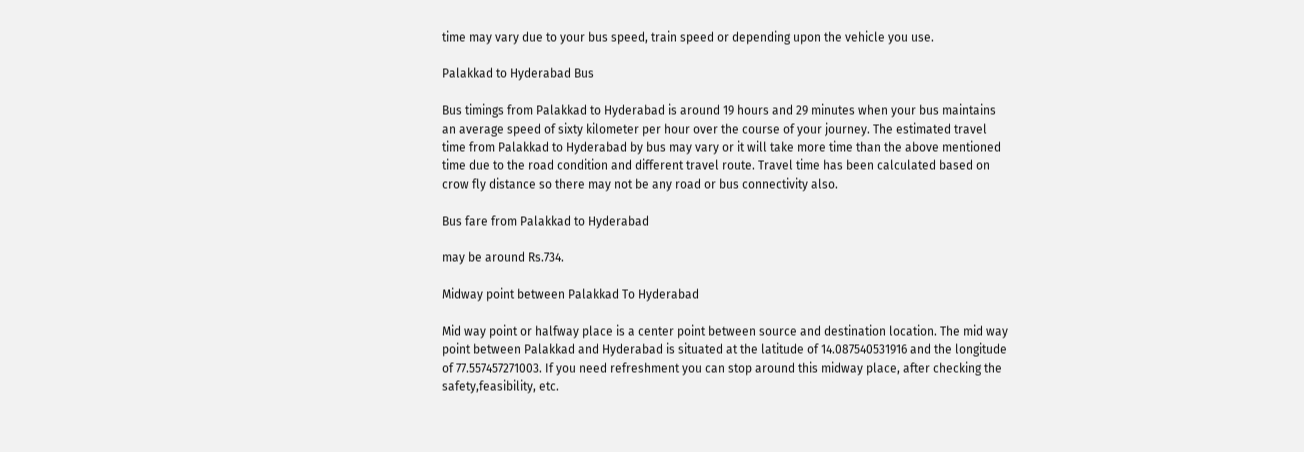time may vary due to your bus speed, train speed or depending upon the vehicle you use.

Palakkad to Hyderabad Bus

Bus timings from Palakkad to Hyderabad is around 19 hours and 29 minutes when your bus maintains an average speed of sixty kilometer per hour over the course of your journey. The estimated travel time from Palakkad to Hyderabad by bus may vary or it will take more time than the above mentioned time due to the road condition and different travel route. Travel time has been calculated based on crow fly distance so there may not be any road or bus connectivity also.

Bus fare from Palakkad to Hyderabad

may be around Rs.734.

Midway point between Palakkad To Hyderabad

Mid way point or halfway place is a center point between source and destination location. The mid way point between Palakkad and Hyderabad is situated at the latitude of 14.087540531916 and the longitude of 77.557457271003. If you need refreshment you can stop around this midway place, after checking the safety,feasibility, etc.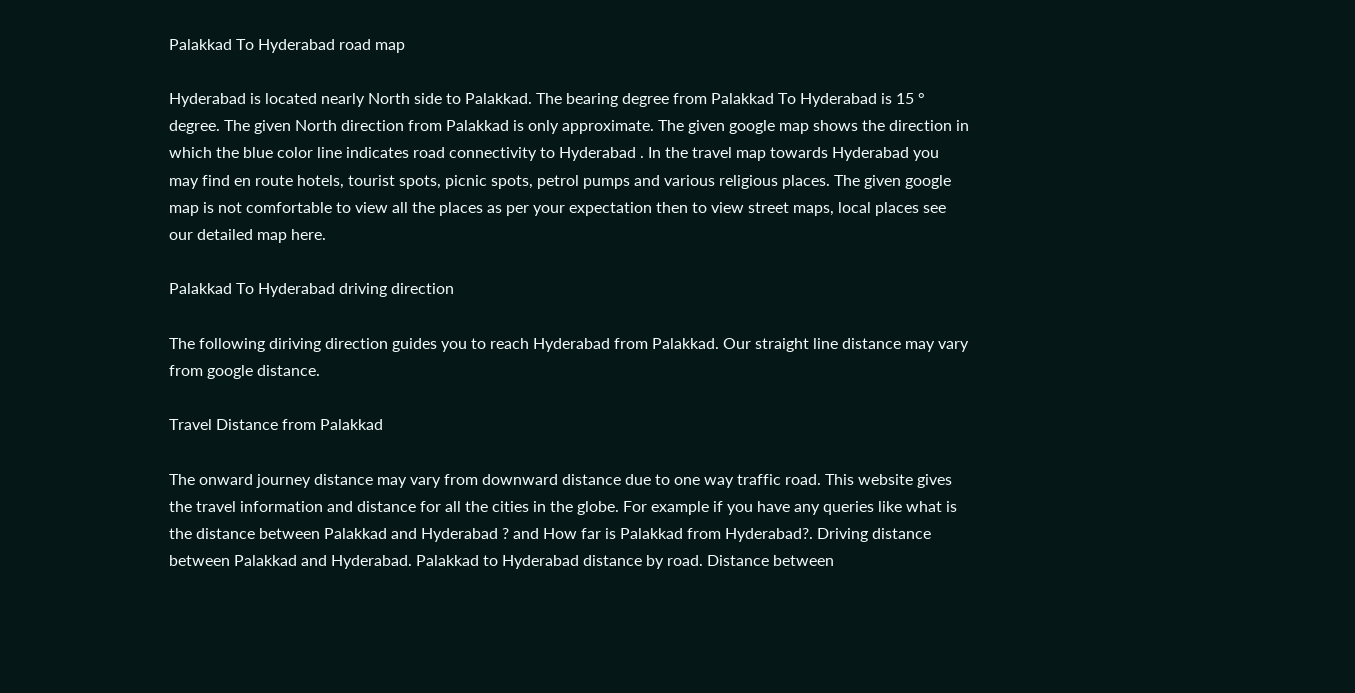Palakkad To Hyderabad road map

Hyderabad is located nearly North side to Palakkad. The bearing degree from Palakkad To Hyderabad is 15 ° degree. The given North direction from Palakkad is only approximate. The given google map shows the direction in which the blue color line indicates road connectivity to Hyderabad . In the travel map towards Hyderabad you may find en route hotels, tourist spots, picnic spots, petrol pumps and various religious places. The given google map is not comfortable to view all the places as per your expectation then to view street maps, local places see our detailed map here.

Palakkad To Hyderabad driving direction

The following diriving direction guides you to reach Hyderabad from Palakkad. Our straight line distance may vary from google distance.

Travel Distance from Palakkad

The onward journey distance may vary from downward distance due to one way traffic road. This website gives the travel information and distance for all the cities in the globe. For example if you have any queries like what is the distance between Palakkad and Hyderabad ? and How far is Palakkad from Hyderabad?. Driving distance between Palakkad and Hyderabad. Palakkad to Hyderabad distance by road. Distance between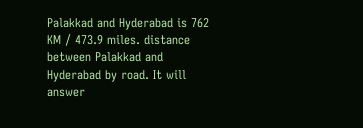Palakkad and Hyderabad is 762 KM / 473.9 miles. distance between Palakkad and Hyderabad by road. It will answer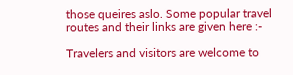those queires aslo. Some popular travel routes and their links are given here :-

Travelers and visitors are welcome to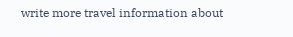write more travel information about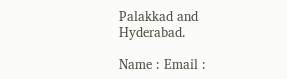Palakkad and Hyderabad.

Name : Email :